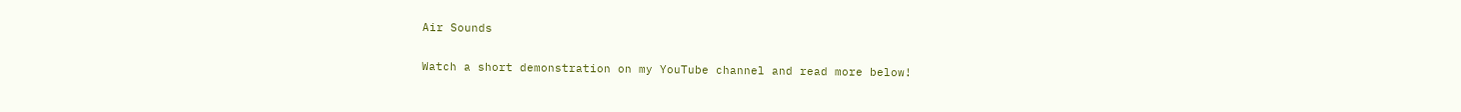Air Sounds

Watch a short demonstration on my YouTube channel and read more below!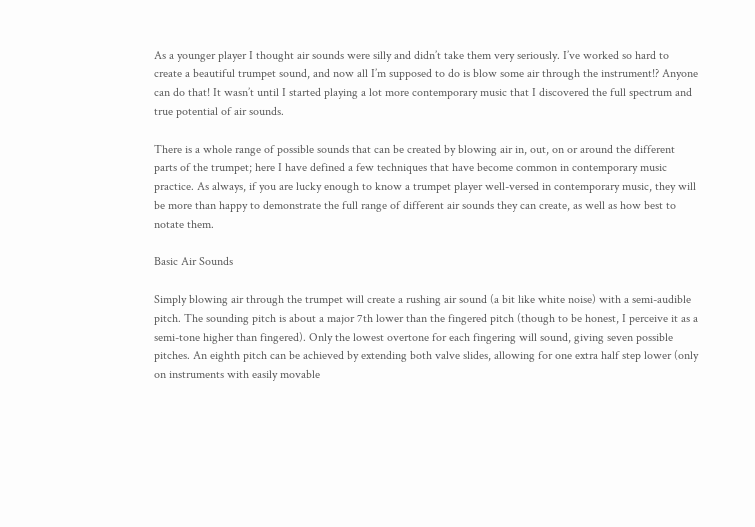As a younger player I thought air sounds were silly and didn’t take them very seriously. I’ve worked so hard to create a beautiful trumpet sound, and now all I’m supposed to do is blow some air through the instrument!? Anyone can do that! It wasn’t until I started playing a lot more contemporary music that I discovered the full spectrum and true potential of air sounds.

There is a whole range of possible sounds that can be created by blowing air in, out, on or around the different parts of the trumpet; here I have defined a few techniques that have become common in contemporary music practice. As always, if you are lucky enough to know a trumpet player well-versed in contemporary music, they will be more than happy to demonstrate the full range of different air sounds they can create, as well as how best to notate them.

Basic Air Sounds

Simply blowing air through the trumpet will create a rushing air sound (a bit like white noise) with a semi-audible pitch. The sounding pitch is about a major 7th lower than the fingered pitch (though to be honest, I perceive it as a semi-tone higher than fingered). Only the lowest overtone for each fingering will sound, giving seven possible pitches. An eighth pitch can be achieved by extending both valve slides, allowing for one extra half step lower (only on instruments with easily movable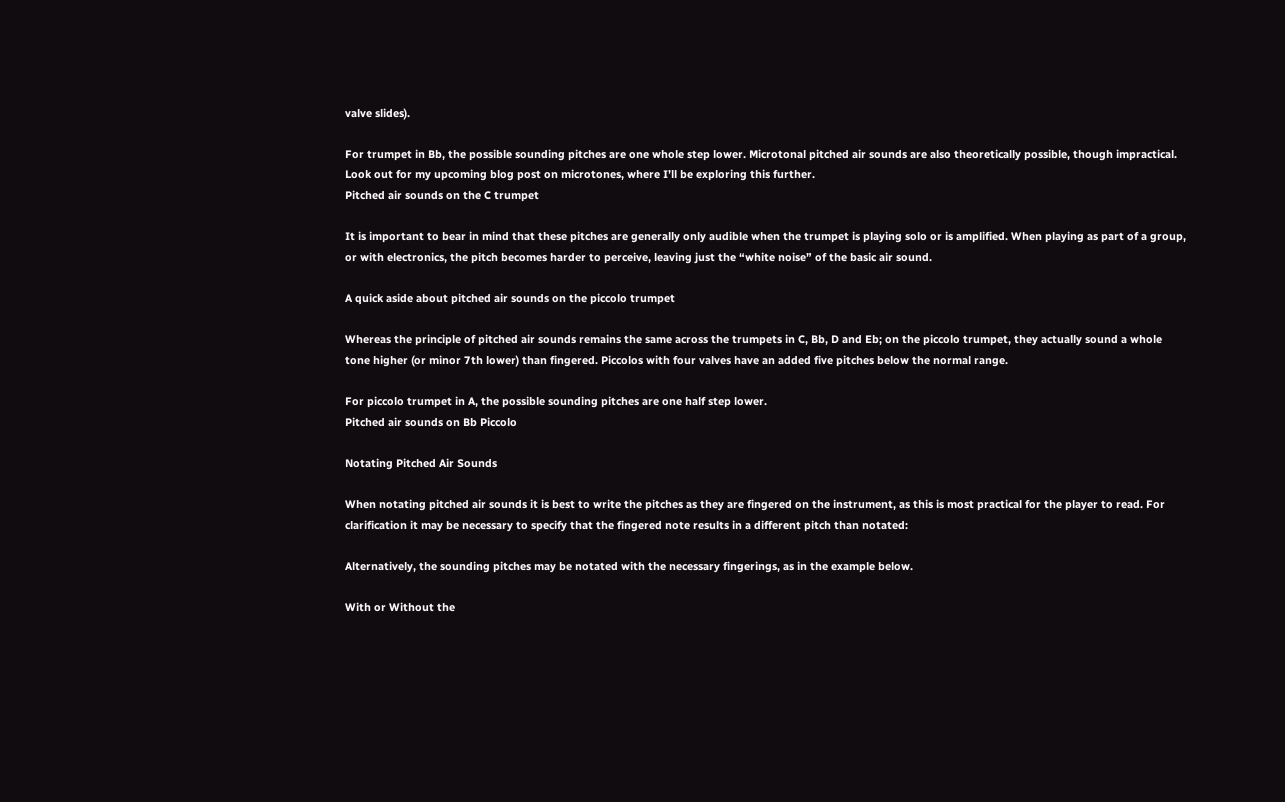valve slides).

For trumpet in Bb, the possible sounding pitches are one whole step lower. Microtonal pitched air sounds are also theoretically possible, though impractical. Look out for my upcoming blog post on microtones, where I’ll be exploring this further.
Pitched air sounds on the C trumpet

It is important to bear in mind that these pitches are generally only audible when the trumpet is playing solo or is amplified. When playing as part of a group, or with electronics, the pitch becomes harder to perceive, leaving just the “white noise” of the basic air sound.

A quick aside about pitched air sounds on the piccolo trumpet

Whereas the principle of pitched air sounds remains the same across the trumpets in C, Bb, D and Eb; on the piccolo trumpet, they actually sound a whole tone higher (or minor 7th lower) than fingered. Piccolos with four valves have an added five pitches below the normal range.

For piccolo trumpet in A, the possible sounding pitches are one half step lower.
Pitched air sounds on Bb Piccolo

Notating Pitched Air Sounds

When notating pitched air sounds it is best to write the pitches as they are fingered on the instrument, as this is most practical for the player to read. For clarification it may be necessary to specify that the fingered note results in a different pitch than notated:

Alternatively, the sounding pitches may be notated with the necessary fingerings, as in the example below.

With or Without the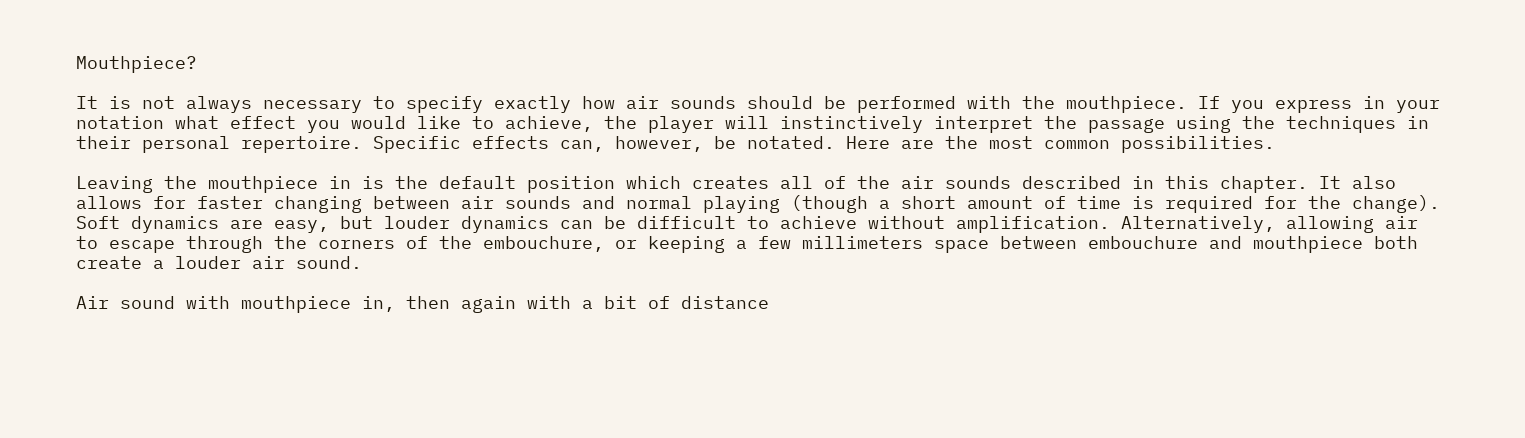Mouthpiece?

It is not always necessary to specify exactly how air sounds should be performed with the mouthpiece. If you express in your notation what effect you would like to achieve, the player will instinctively interpret the passage using the techniques in their personal repertoire. Specific effects can, however, be notated. Here are the most common possibilities.

Leaving the mouthpiece in is the default position which creates all of the air sounds described in this chapter. It also allows for faster changing between air sounds and normal playing (though a short amount of time is required for the change). Soft dynamics are easy, but louder dynamics can be difficult to achieve without amplification. Alternatively, allowing air to escape through the corners of the embouchure, or keeping a few millimeters space between embouchure and mouthpiece both create a louder air sound.

Air sound with mouthpiece in, then again with a bit of distance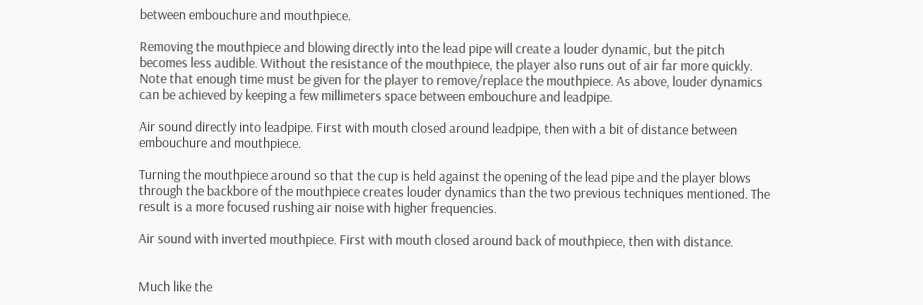between embouchure and mouthpiece.

Removing the mouthpiece and blowing directly into the lead pipe will create a louder dynamic, but the pitch becomes less audible. Without the resistance of the mouthpiece, the player also runs out of air far more quickly. Note that enough time must be given for the player to remove/replace the mouthpiece. As above, louder dynamics can be achieved by keeping a few millimeters space between embouchure and leadpipe.

Air sound directly into leadpipe. First with mouth closed around leadpipe, then with a bit of distance between embouchure and mouthpiece.

Turning the mouthpiece around so that the cup is held against the opening of the lead pipe and the player blows through the backbore of the mouthpiece creates louder dynamics than the two previous techniques mentioned. The result is a more focused rushing air noise with higher frequencies.

Air sound with inverted mouthpiece. First with mouth closed around back of mouthpiece, then with distance.


Much like the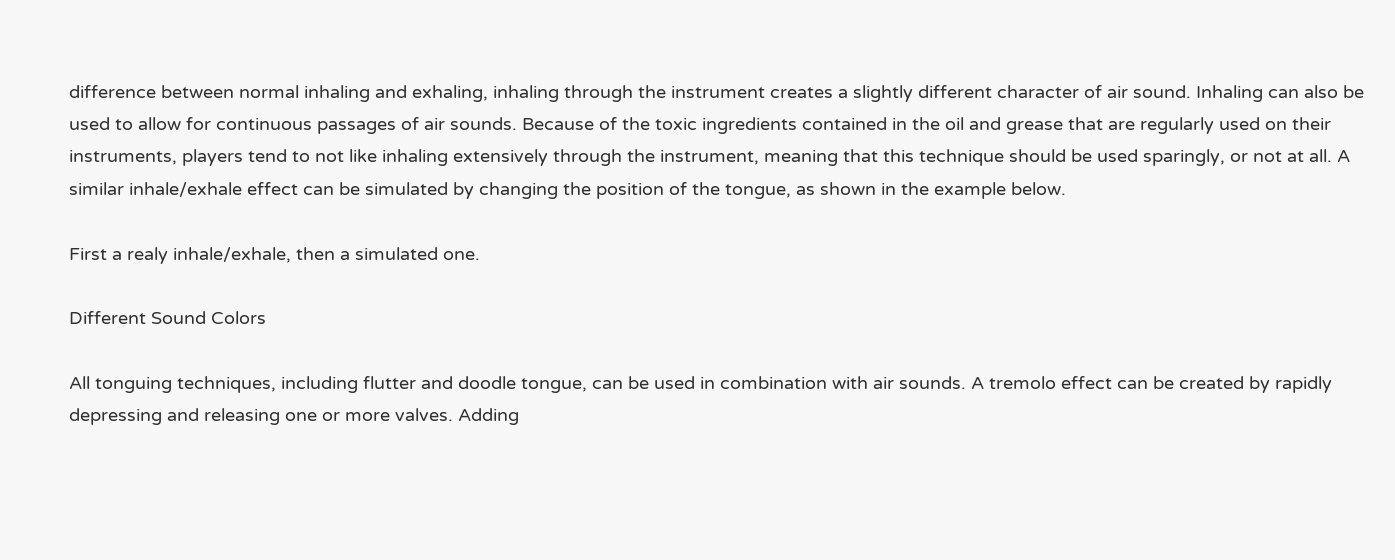difference between normal inhaling and exhaling, inhaling through the instrument creates a slightly different character of air sound. Inhaling can also be used to allow for continuous passages of air sounds. Because of the toxic ingredients contained in the oil and grease that are regularly used on their instruments, players tend to not like inhaling extensively through the instrument, meaning that this technique should be used sparingly, or not at all. A similar inhale/exhale effect can be simulated by changing the position of the tongue, as shown in the example below.

First a realy inhale/exhale, then a simulated one.

Different Sound Colors

All tonguing techniques, including flutter and doodle tongue, can be used in combination with air sounds. A tremolo effect can be created by rapidly depressing and releasing one or more valves. Adding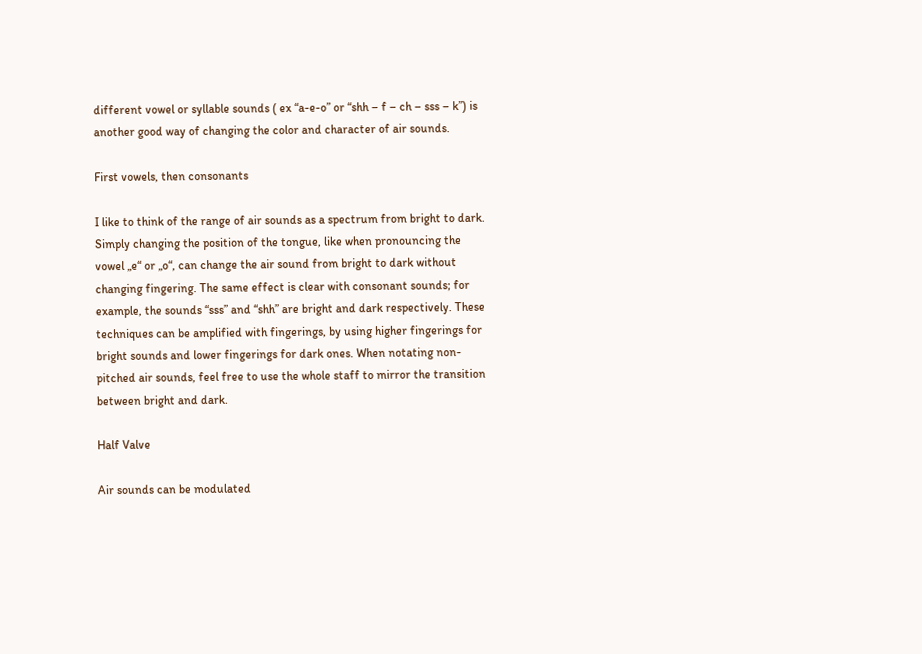different vowel or syllable sounds ( ex “a-e-o” or “shh – f – ch – sss – k”) is another good way of changing the color and character of air sounds.

First vowels, then consonants

I like to think of the range of air sounds as a spectrum from bright to dark. Simply changing the position of the tongue, like when pronouncing the vowel „e“ or „o“, can change the air sound from bright to dark without changing fingering. The same effect is clear with consonant sounds; for example, the sounds “sss” and “shh” are bright and dark respectively. These techniques can be amplified with fingerings, by using higher fingerings for bright sounds and lower fingerings for dark ones. When notating non-pitched air sounds, feel free to use the whole staff to mirror the transition between bright and dark.

Half Valve

Air sounds can be modulated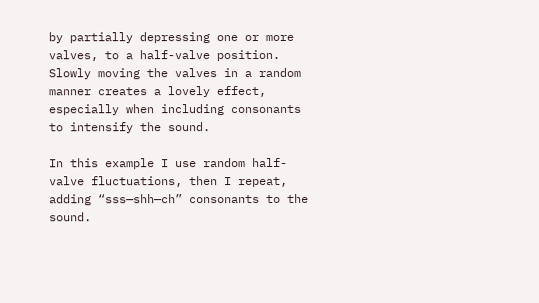by partially depressing one or more valves, to a half-valve position. Slowly moving the valves in a random manner creates a lovely effect, especially when including consonants to intensify the sound.

In this example I use random half-valve fluctuations, then I repeat, adding “sss—shh—ch” consonants to the sound.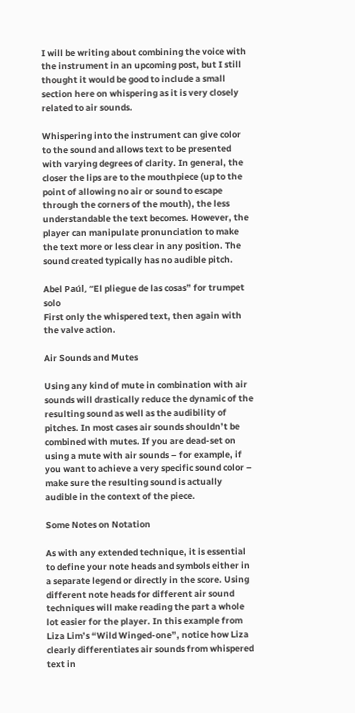I will be writing about combining the voice with the instrument in an upcoming post, but I still thought it would be good to include a small section here on whispering as it is very closely related to air sounds.

Whispering into the instrument can give color to the sound and allows text to be presented with varying degrees of clarity. In general, the closer the lips are to the mouthpiece (up to the point of allowing no air or sound to escape through the corners of the mouth), the less understandable the text becomes. However, the player can manipulate pronunciation to make the text more or less clear in any position. The sound created typically has no audible pitch.

Abel Paúl, “El pliegue de las cosas” for trumpet solo
First only the whispered text, then again with the valve action.

Air Sounds and Mutes

Using any kind of mute in combination with air sounds will drastically reduce the dynamic of the resulting sound as well as the audibility of pitches. In most cases air sounds shouldn’t be combined with mutes. If you are dead-set on using a mute with air sounds – for example, if you want to achieve a very specific sound color – make sure the resulting sound is actually audible in the context of the piece.

Some Notes on Notation

As with any extended technique, it is essential to define your note heads and symbols either in a separate legend or directly in the score. Using different note heads for different air sound techniques will make reading the part a whole lot easier for the player. In this example from Liza Lim’s “Wild Winged-one”, notice how Liza clearly differentiates air sounds from whispered text in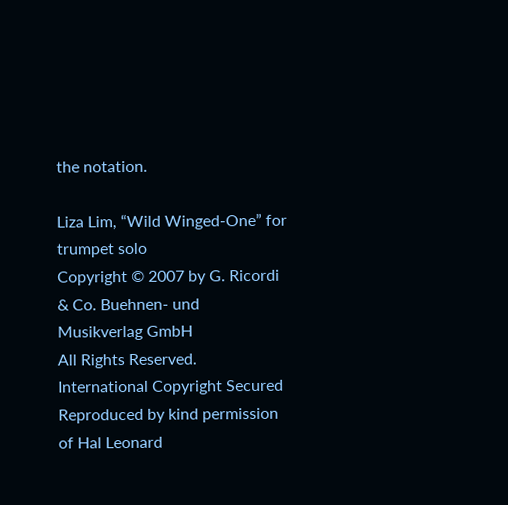the notation.

Liza Lim, “Wild Winged-One” for trumpet solo
Copyright © 2007 by G. Ricordi & Co. Buehnen- und Musikverlag GmbH
All Rights Reserved. International Copyright Secured
Reproduced by kind permission of Hal Leonard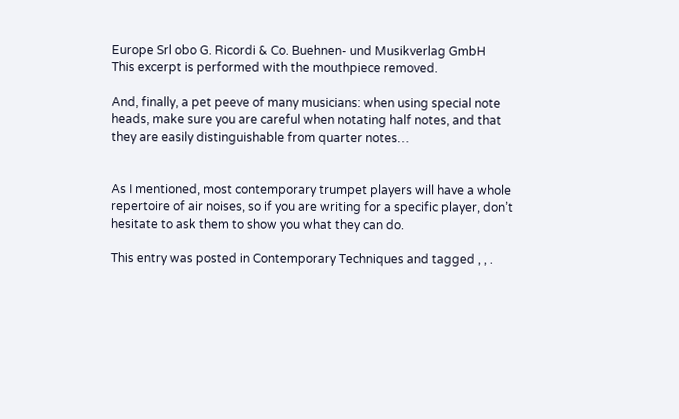Europe Srl obo G. Ricordi & Co. Buehnen- und Musikverlag GmbH
This excerpt is performed with the mouthpiece removed.

And, finally, a pet peeve of many musicians: when using special note heads, make sure you are careful when notating half notes, and that they are easily distinguishable from quarter notes…


As I mentioned, most contemporary trumpet players will have a whole repertoire of air noises, so if you are writing for a specific player, don’t hesitate to ask them to show you what they can do.

This entry was posted in Contemporary Techniques and tagged , , .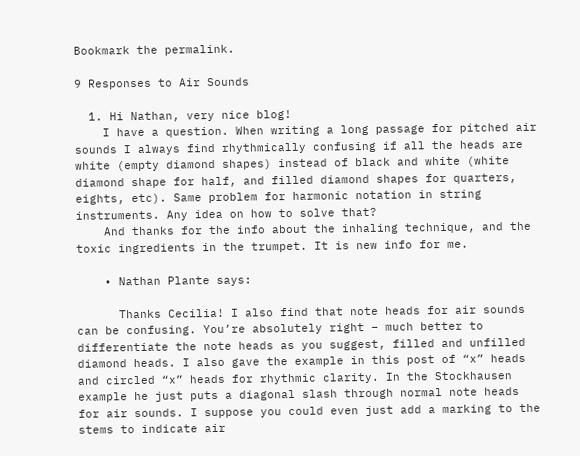Bookmark the permalink.

9 Responses to Air Sounds

  1. Hi Nathan, very nice blog!
    I have a question. When writing a long passage for pitched air sounds I always find rhythmically confusing if all the heads are white (empty diamond shapes) instead of black and white (white diamond shape for half, and filled diamond shapes for quarters, eights, etc). Same problem for harmonic notation in string instruments. Any idea on how to solve that?
    And thanks for the info about the inhaling technique, and the toxic ingredients in the trumpet. It is new info for me.

    • Nathan Plante says:

      Thanks Cecilia! I also find that note heads for air sounds can be confusing. You’re absolutely right – much better to differentiate the note heads as you suggest, filled and unfilled diamond heads. I also gave the example in this post of “x” heads and circled “x” heads for rhythmic clarity. In the Stockhausen example he just puts a diagonal slash through normal note heads for air sounds. I suppose you could even just add a marking to the stems to indicate air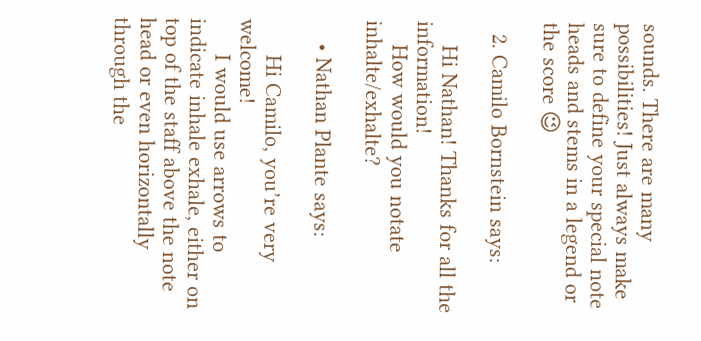sounds. There are many possibilities! Just always make sure to define your special note heads and stems in a legend or the score 😉

  2. Camilo Bornstein says:

    Hi Nathan! Thanks for all the information!
    How would you notate inhalte/exhalte?

    • Nathan Plante says:

      Hi Camilo, you’re very welcome!
      I would use arrows to indicate inhale exhale, either on top of the staff above the note head or even horizontally through the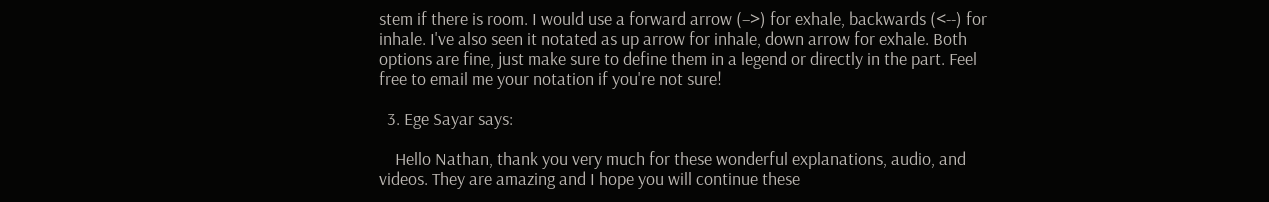stem if there is room. I would use a forward arrow (–>) for exhale, backwards (<--) for inhale. I've also seen it notated as up arrow for inhale, down arrow for exhale. Both options are fine, just make sure to define them in a legend or directly in the part. Feel free to email me your notation if you're not sure!

  3. Ege Sayar says:

    Hello Nathan, thank you very much for these wonderful explanations, audio, and videos. They are amazing and I hope you will continue these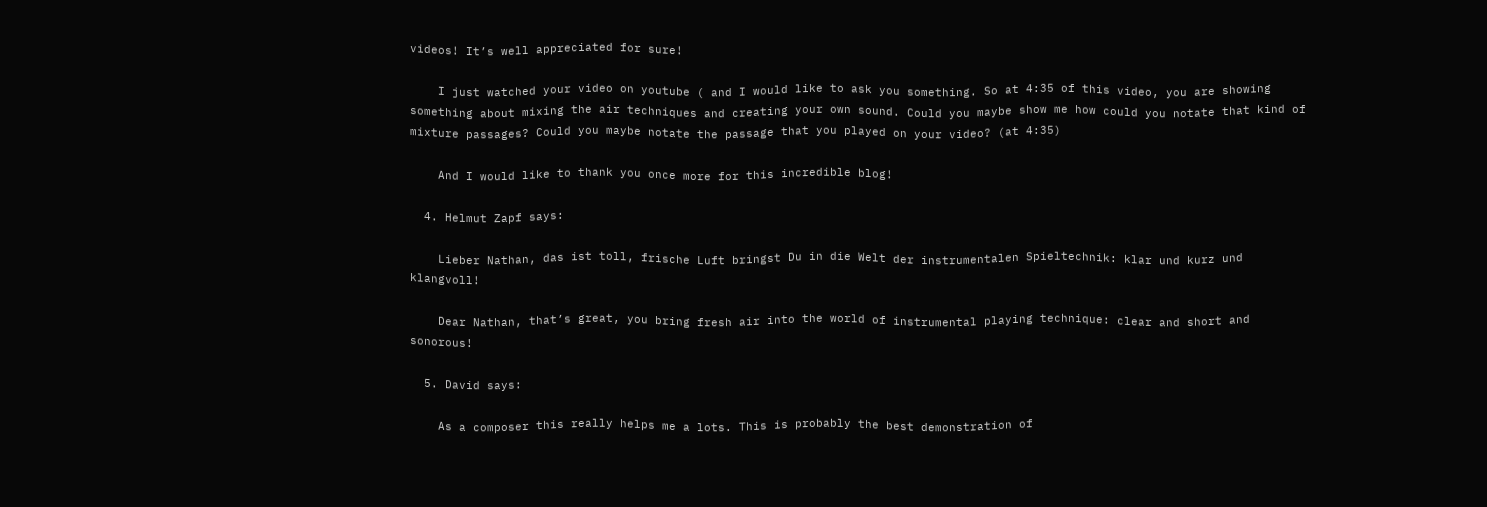videos! It’s well appreciated for sure!

    I just watched your video on youtube ( and I would like to ask you something. So at 4:35 of this video, you are showing something about mixing the air techniques and creating your own sound. Could you maybe show me how could you notate that kind of mixture passages? Could you maybe notate the passage that you played on your video? (at 4:35)

    And I would like to thank you once more for this incredible blog!

  4. Helmut Zapf says:

    Lieber Nathan, das ist toll, frische Luft bringst Du in die Welt der instrumentalen Spieltechnik: klar und kurz und klangvoll!

    Dear Nathan, that’s great, you bring fresh air into the world of instrumental playing technique: clear and short and sonorous!

  5. David says:

    As a composer this really helps me a lots. This is probably the best demonstration of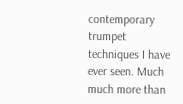contemporary trumpet techniques I have ever seen. Much much more than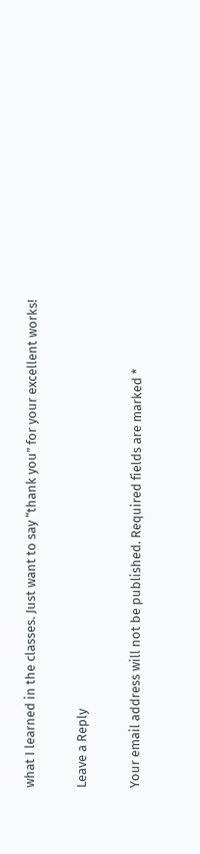what I learned in the classes. Just want to say “thank you” for your excellent works!

Leave a Reply

Your email address will not be published. Required fields are marked *